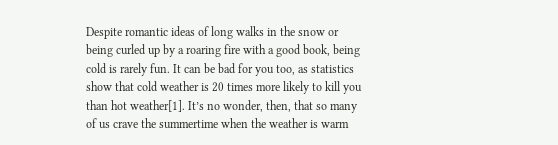Despite romantic ideas of long walks in the snow or being curled up by a roaring fire with a good book, being cold is rarely fun. It can be bad for you too, as statistics show that cold weather is 20 times more likely to kill you than hot weather[1]. It’s no wonder, then, that so many of us crave the summertime when the weather is warm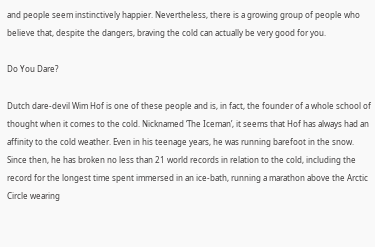and people seem instinctively happier. Nevertheless, there is a growing group of people who believe that, despite the dangers, braving the cold can actually be very good for you.

Do You Dare?

Dutch dare-devil Wim Hof is one of these people and is, in fact, the founder of a whole school of thought when it comes to the cold. Nicknamed ‘The Iceman’, it seems that Hof has always had an affinity to the cold weather. Even in his teenage years, he was running barefoot in the snow. Since then, he has broken no less than 21 world records in relation to the cold, including the record for the longest time spent immersed in an ice-bath, running a marathon above the Arctic Circle wearing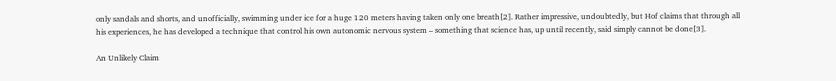only sandals and shorts, and unofficially, swimming under ice for a huge 120 meters having taken only one breath[2]. Rather impressive, undoubtedly, but Hof claims that through all his experiences, he has developed a technique that control his own autonomic nervous system – something that science has, up until recently, said simply cannot be done[3].

An Unlikely Claim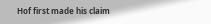Hof first made his claim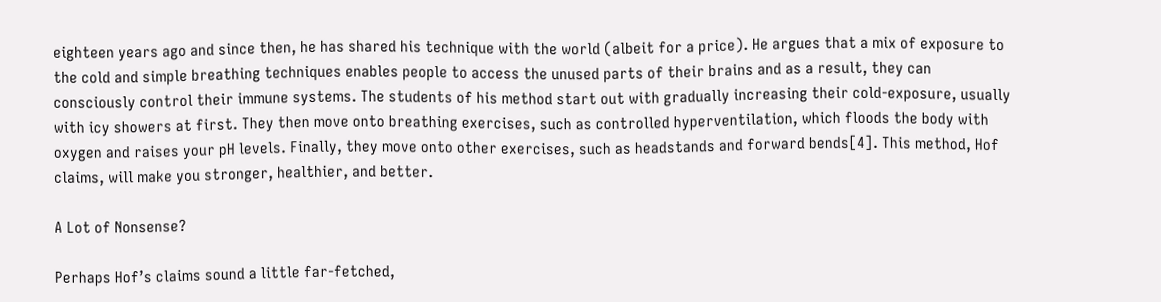eighteen years ago and since then, he has shared his technique with the world (albeit for a price). He argues that a mix of exposure to the cold and simple breathing techniques enables people to access the unused parts of their brains and as a result, they can consciously control their immune systems. The students of his method start out with gradually increasing their cold-exposure, usually with icy showers at first. They then move onto breathing exercises, such as controlled hyperventilation, which floods the body with oxygen and raises your pH levels. Finally, they move onto other exercises, such as headstands and forward bends[4]. This method, Hof claims, will make you stronger, healthier, and better.

A Lot of Nonsense?

Perhaps Hof’s claims sound a little far-fetched,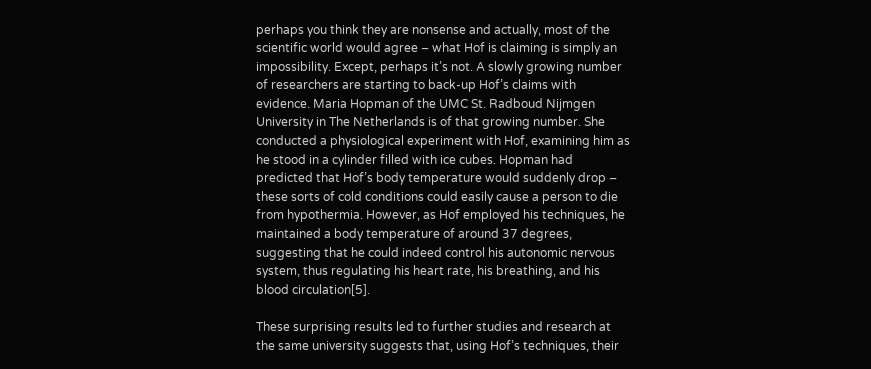perhaps you think they are nonsense and actually, most of the scientific world would agree – what Hof is claiming is simply an impossibility. Except, perhaps it’s not. A slowly growing number of researchers are starting to back-up Hof’s claims with evidence. Maria Hopman of the UMC St. Radboud Nijmgen University in The Netherlands is of that growing number. She conducted a physiological experiment with Hof, examining him as he stood in a cylinder filled with ice cubes. Hopman had predicted that Hof’s body temperature would suddenly drop – these sorts of cold conditions could easily cause a person to die from hypothermia. However, as Hof employed his techniques, he maintained a body temperature of around 37 degrees, suggesting that he could indeed control his autonomic nervous system, thus regulating his heart rate, his breathing, and his blood circulation[5].

These surprising results led to further studies and research at the same university suggests that, using Hof’s techniques, their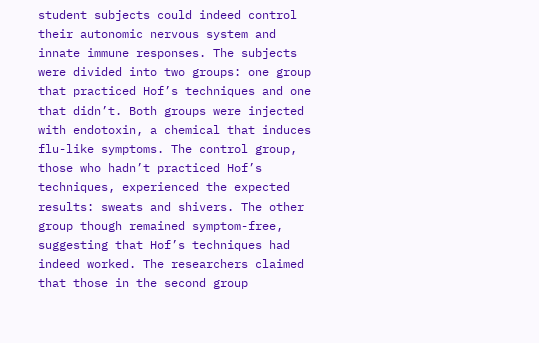student subjects could indeed control their autonomic nervous system and innate immune responses. The subjects were divided into two groups: one group that practiced Hof’s techniques and one that didn’t. Both groups were injected with endotoxin, a chemical that induces flu-like symptoms. The control group, those who hadn’t practiced Hof’s techniques, experienced the expected results: sweats and shivers. The other group though remained symptom-free, suggesting that Hof’s techniques had indeed worked. The researchers claimed that those in the second group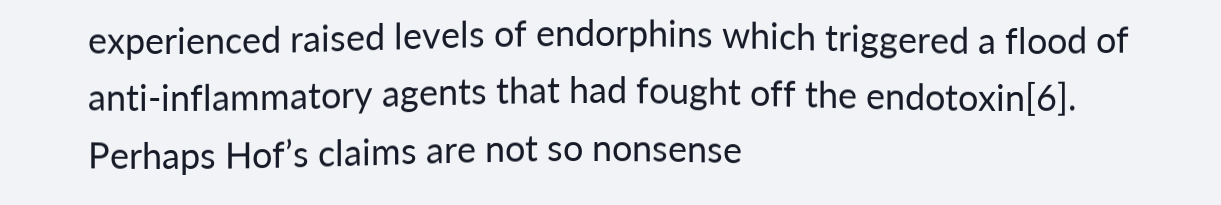experienced raised levels of endorphins which triggered a flood of anti-inflammatory agents that had fought off the endotoxin[6]. Perhaps Hof’s claims are not so nonsense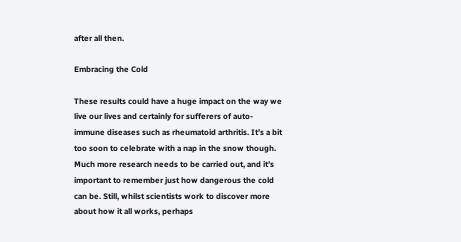after all then.

Embracing the Cold

These results could have a huge impact on the way we live our lives and certainly for sufferers of auto-immune diseases such as rheumatoid arthritis. It’s a bit too soon to celebrate with a nap in the snow though. Much more research needs to be carried out, and it’s important to remember just how dangerous the cold can be. Still, whilst scientists work to discover more about how it all works, perhaps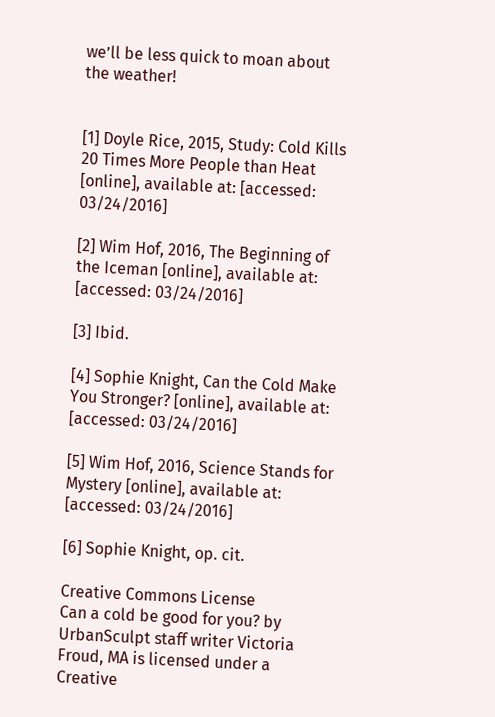we’ll be less quick to moan about the weather!


[1] Doyle Rice, 2015, Study: Cold Kills 20 Times More People than Heat [online], available at: [accessed: 03/24/2016]

[2] Wim Hof, 2016, The Beginning of the Iceman [online], available at: [accessed: 03/24/2016]

[3] Ibid.

[4] Sophie Knight, Can the Cold Make You Stronger? [online], available at: [accessed: 03/24/2016]

[5] Wim Hof, 2016, Science Stands for Mystery [online], available at: [accessed: 03/24/2016]

[6] Sophie Knight, op. cit.

Creative Commons License
Can a cold be good for you? by UrbanSculpt staff writer Victoria Froud, MA is licensed under a Creative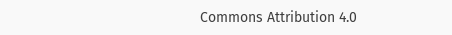Commons Attribution 4.0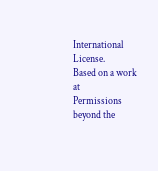International License.
Based on a work at
Permissions beyond the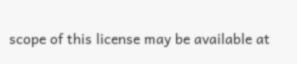scope of this license may be available at